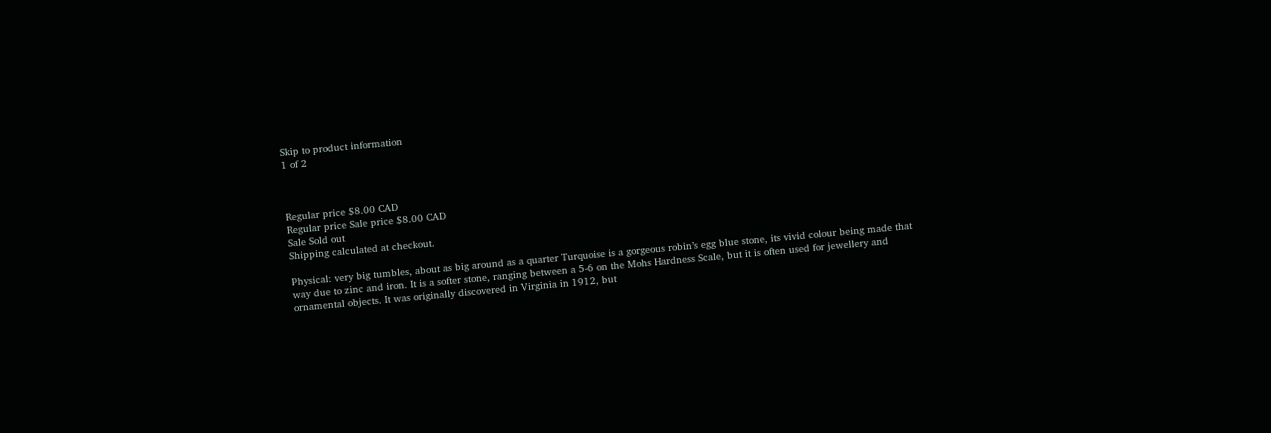Skip to product information
1 of 2



Regular price $8.00 CAD
Regular price Sale price $8.00 CAD
Sale Sold out
Shipping calculated at checkout.

Physical: very big tumbles, about as big around as a quarter Turquoise is a gorgeous robin’s egg blue stone, its vivid colour being made that way due to zinc and iron. It is a softer stone, ranging between a 5-6 on the Mohs Hardness Scale, but it is often used for jewellery and ornamental objects. It was originally discovered in Virginia in 1912, but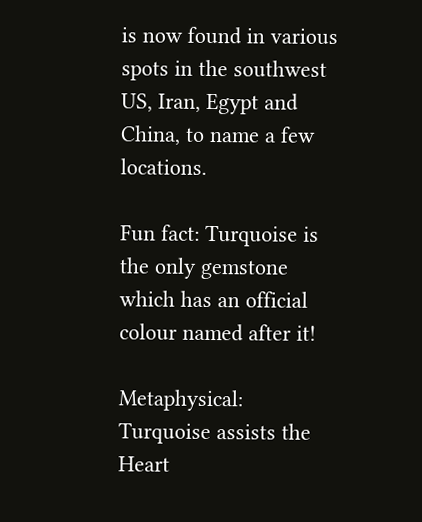is now found in various spots in the southwest US, Iran, Egypt and China, to name a few locations.

Fun fact: Turquoise is the only gemstone which has an official colour named after it!

Metaphysical: Turquoise assists the Heart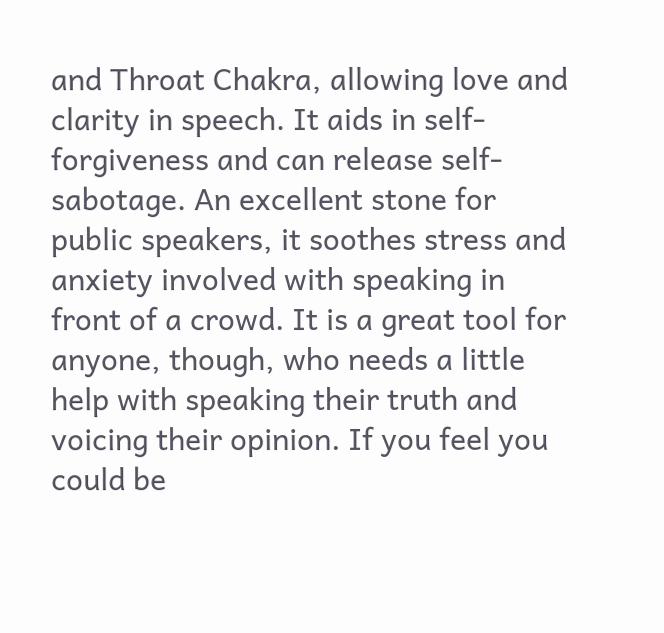and Throat Chakra, allowing love and clarity in speech. It aids in self-forgiveness and can release self-sabotage. An excellent stone for public speakers, it soothes stress and anxiety involved with speaking in front of a crowd. It is a great tool for anyone, though, who needs a little help with speaking their truth and voicing their opinion. If you feel you could be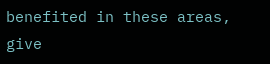benefited in these areas, give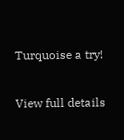Turquoise a try!

View full details